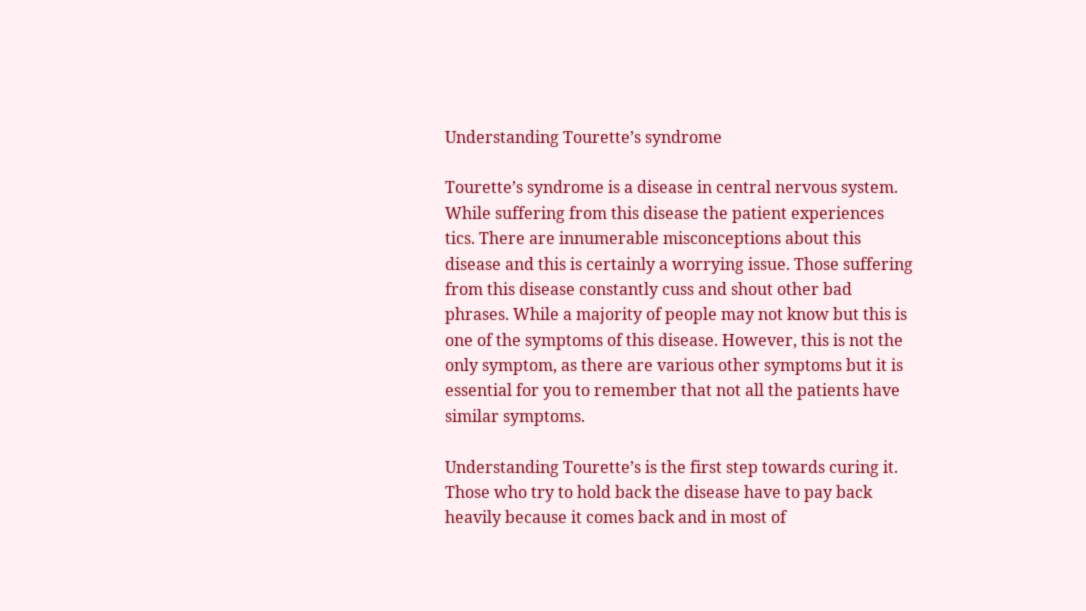Understanding Tourette’s syndrome

Tourette’s syndrome is a disease in central nervous system. While suffering from this disease the patient experiences tics. There are innumerable misconceptions about this disease and this is certainly a worrying issue. Those suffering from this disease constantly cuss and shout other bad phrases. While a majority of people may not know but this is one of the symptoms of this disease. However, this is not the only symptom, as there are various other symptoms but it is essential for you to remember that not all the patients have similar symptoms.

Understanding Tourette’s is the first step towards curing it. Those who try to hold back the disease have to pay back heavily because it comes back and in most of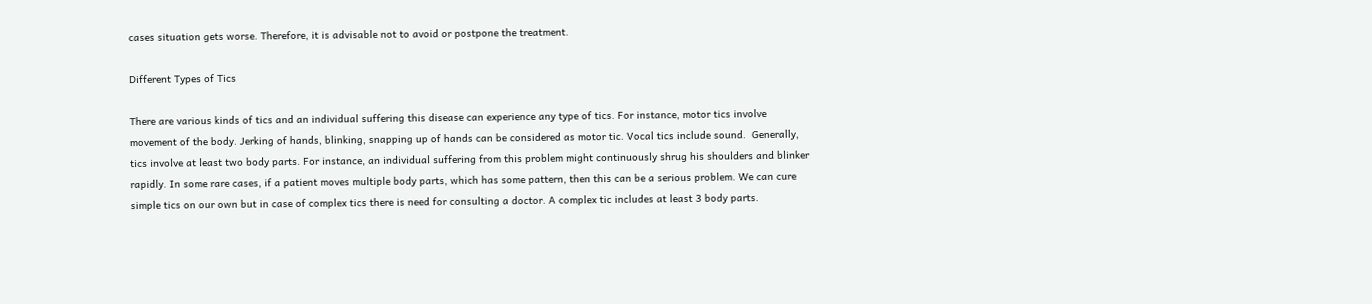cases situation gets worse. Therefore, it is advisable not to avoid or postpone the treatment.

Different Types of Tics

There are various kinds of tics and an individual suffering this disease can experience any type of tics. For instance, motor tics involve movement of the body. Jerking of hands, blinking, snapping up of hands can be considered as motor tic. Vocal tics include sound.  Generally, tics involve at least two body parts. For instance, an individual suffering from this problem might continuously shrug his shoulders and blinker rapidly. In some rare cases, if a patient moves multiple body parts, which has some pattern, then this can be a serious problem. We can cure simple tics on our own but in case of complex tics there is need for consulting a doctor. A complex tic includes at least 3 body parts.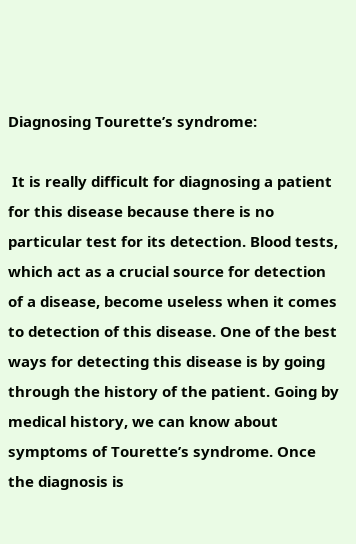Diagnosing Tourette’s syndrome:

 It is really difficult for diagnosing a patient for this disease because there is no particular test for its detection. Blood tests, which act as a crucial source for detection of a disease, become useless when it comes to detection of this disease. One of the best ways for detecting this disease is by going through the history of the patient. Going by medical history, we can know about symptoms of Tourette’s syndrome. Once the diagnosis is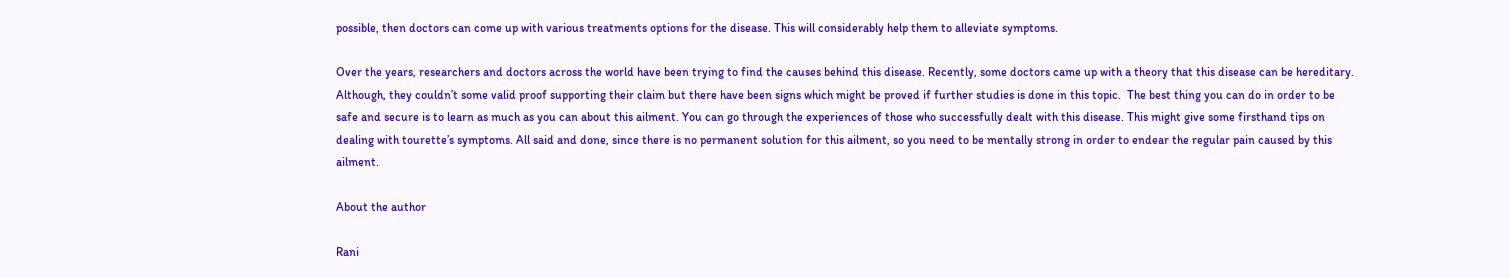possible, then doctors can come up with various treatments options for the disease. This will considerably help them to alleviate symptoms.

Over the years, researchers and doctors across the world have been trying to find the causes behind this disease. Recently, some doctors came up with a theory that this disease can be hereditary. Although, they couldn’t some valid proof supporting their claim but there have been signs which might be proved if further studies is done in this topic.  The best thing you can do in order to be safe and secure is to learn as much as you can about this ailment. You can go through the experiences of those who successfully dealt with this disease. This might give some firsthand tips on dealing with tourette’s symptoms. All said and done, since there is no permanent solution for this ailment, so you need to be mentally strong in order to endear the regular pain caused by this ailment.

About the author

Rani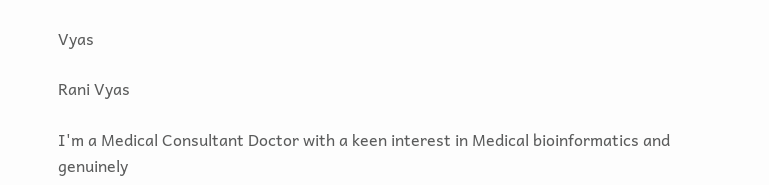Vyas

Rani Vyas

I'm a Medical Consultant Doctor with a keen interest in Medical bioinformatics and genuinely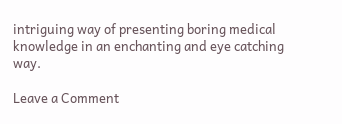intriguing way of presenting boring medical knowledge in an enchanting and eye catching way.

Leave a Comment